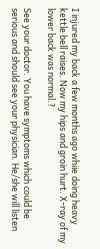I injured my back a few months ago whiie doing heavy kettle bell raises. Now my hips and groin hurt. X-ray of my lower back was normal.?

See your doctor. You have symptoms which could be serious and should see your physician. He/she will listen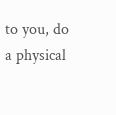to you, do a physical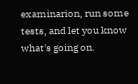examinarion, run some tests, and let you know what's going on.